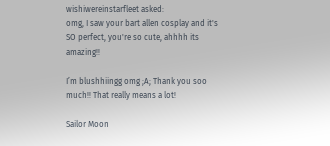wishiwereinstarfleet asked:
omg, I saw your bart allen cosplay and it's SO perfect, you're so cute, ahhhh its amazing!!

I’m blushhiingg omg ;A; Thank you soo much!! That really means a lot!

Sailor Moon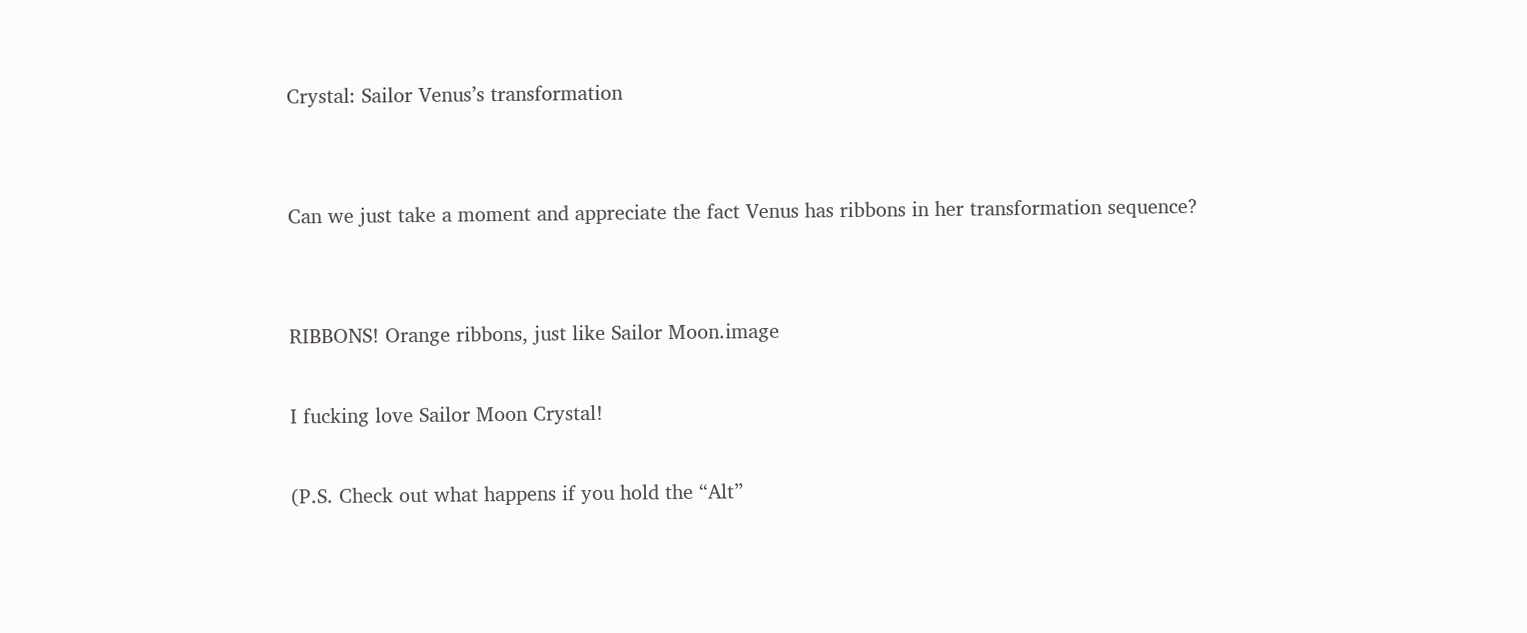Crystal: Sailor Venus’s transformation


Can we just take a moment and appreciate the fact Venus has ribbons in her transformation sequence?


RIBBONS! Orange ribbons, just like Sailor Moon.image

I fucking love Sailor Moon Crystal!

(P.S. Check out what happens if you hold the “Alt”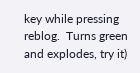key while pressing reblog.  Turns green and explodes, try it)